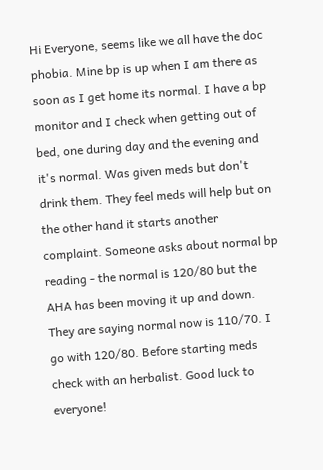Hi Everyone, seems like we all have the doc phobia. Mine bp is up when I am there as soon as I get home its normal. I have a bp monitor and I check when getting out of bed, one during day and the evening and it's normal. Was given meds but don't drink them. They feel meds will help but on the other hand it starts another complaint. Someone asks about normal bp reading - the normal is 120/80 but the AHA has been moving it up and down. They are saying normal now is 110/70. I go with 120/80. Before starting meds check with an herbalist. Good luck to everyone!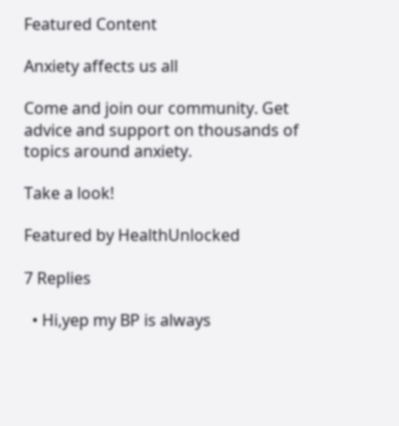Featured Content

Anxiety affects us all

Come and join our community. Get advice and support on thousands of topics around anxiety.

Take a look!

Featured by HealthUnlocked

7 Replies

  • Hi,yep my BP is always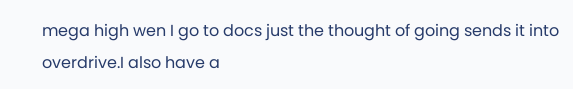mega high wen I go to docs just the thought of going sends it into overdrive.I also have a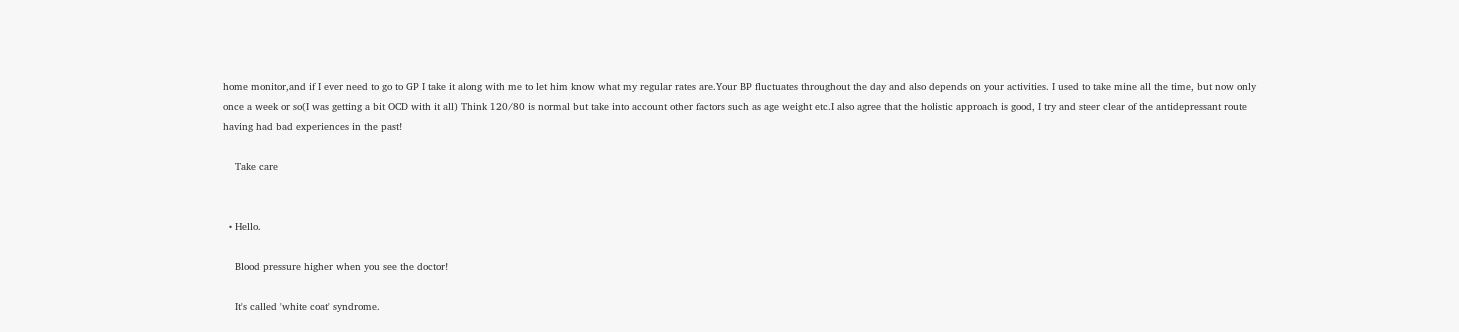home monitor,and if I ever need to go to GP I take it along with me to let him know what my regular rates are.Your BP fluctuates throughout the day and also depends on your activities. I used to take mine all the time, but now only once a week or so(I was getting a bit OCD with it all) Think 120/80 is normal but take into account other factors such as age weight etc.I also agree that the holistic approach is good, I try and steer clear of the antidepressant route having had bad experiences in the past!

    Take care


  • Hello.

    Blood pressure higher when you see the doctor!

    It's called 'white coat' syndrome.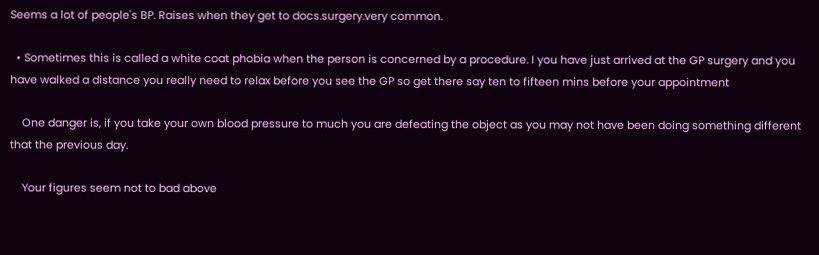Seems a lot of people's BP. Raises when they get to docs.surgery.very common.

  • Sometimes this is called a white coat phobia when the person is concerned by a procedure. I you have just arrived at the GP surgery and you have walked a distance you really need to relax before you see the GP so get there say ten to fifteen mins before your appointment

    One danger is, if you take your own blood pressure to much you are defeating the object as you may not have been doing something different that the previous day.

    Your figures seem not to bad above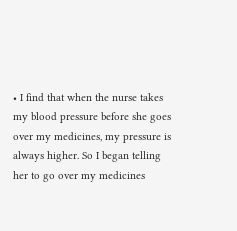• I find that when the nurse takes my blood pressure before she goes over my medicines, my pressure is always higher. So I began telling her to go over my medicines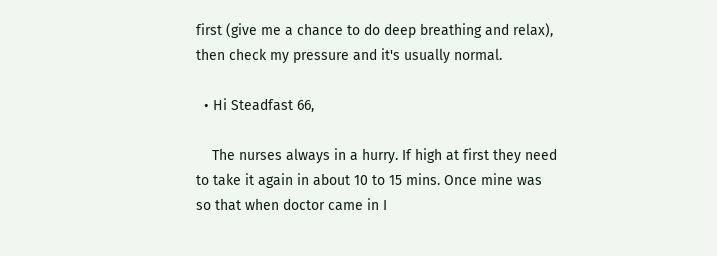first (give me a chance to do deep breathing and relax), then check my pressure and it's usually normal.

  • Hi Steadfast 66,

    The nurses always in a hurry. If high at first they need to take it again in about 10 to 15 mins. Once mine was so that when doctor came in I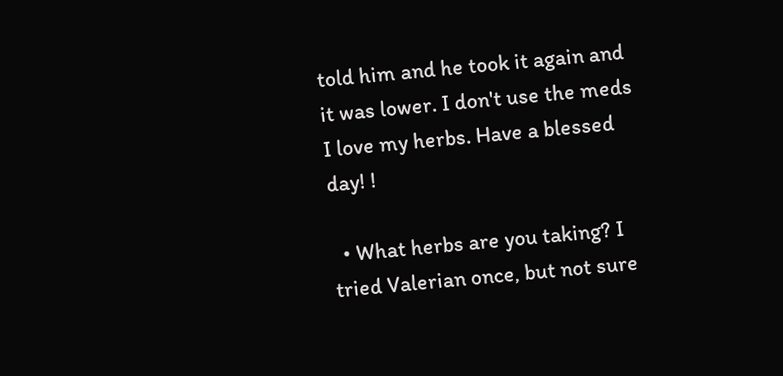told him and he took it again and it was lower. I don't use the meds I love my herbs. Have a blessed day! !

  • What herbs are you taking? I tried Valerian once, but not sure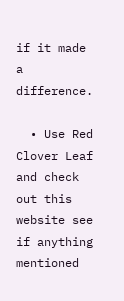if it made a difference.

  • Use Red Clover Leaf and check out this website see if anything mentioned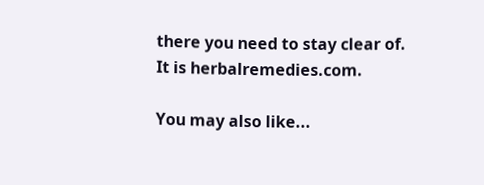there you need to stay clear of. It is herbalremedies.com.

You may also like...